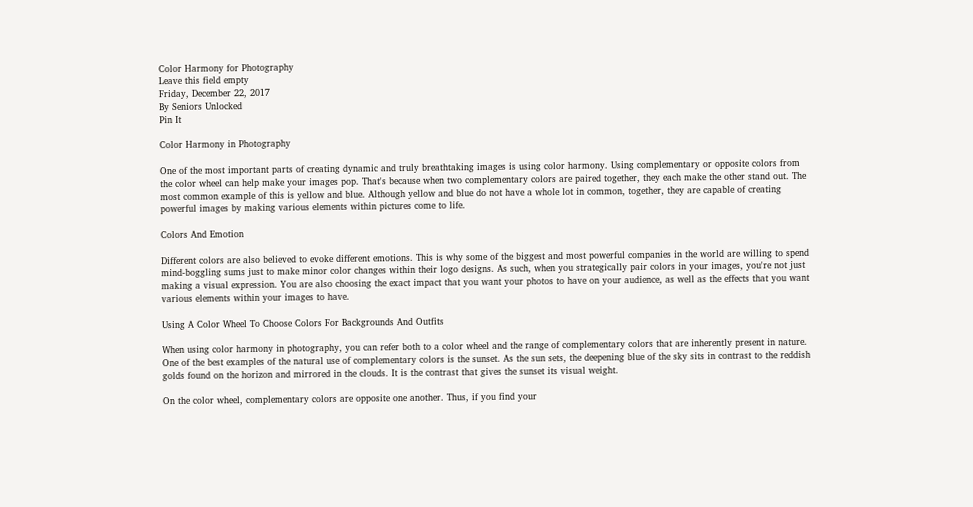Color Harmony for Photography
Leave this field empty
Friday, December 22, 2017
By Seniors Unlocked
Pin It

Color Harmony in Photography

One of the most important parts of creating dynamic and truly breathtaking images is using color harmony. Using complementary or opposite colors from the color wheel can help make your images pop. That's because when two complementary colors are paired together, they each make the other stand out. The most common example of this is yellow and blue. Although yellow and blue do not have a whole lot in common, together, they are capable of creating powerful images by making various elements within pictures come to life.

Colors And Emotion

Different colors are also believed to evoke different emotions. This is why some of the biggest and most powerful companies in the world are willing to spend mind-boggling sums just to make minor color changes within their logo designs. As such, when you strategically pair colors in your images, you're not just making a visual expression. You are also choosing the exact impact that you want your photos to have on your audience, as well as the effects that you want various elements within your images to have.

Using A Color Wheel To Choose Colors For Backgrounds And Outfits

When using color harmony in photography, you can refer both to a color wheel and the range of complementary colors that are inherently present in nature. One of the best examples of the natural use of complementary colors is the sunset. As the sun sets, the deepening blue of the sky sits in contrast to the reddish golds found on the horizon and mirrored in the clouds. It is the contrast that gives the sunset its visual weight.

On the color wheel, complementary colors are opposite one another. Thus, if you find your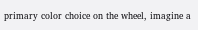primary color choice on the wheel, imagine a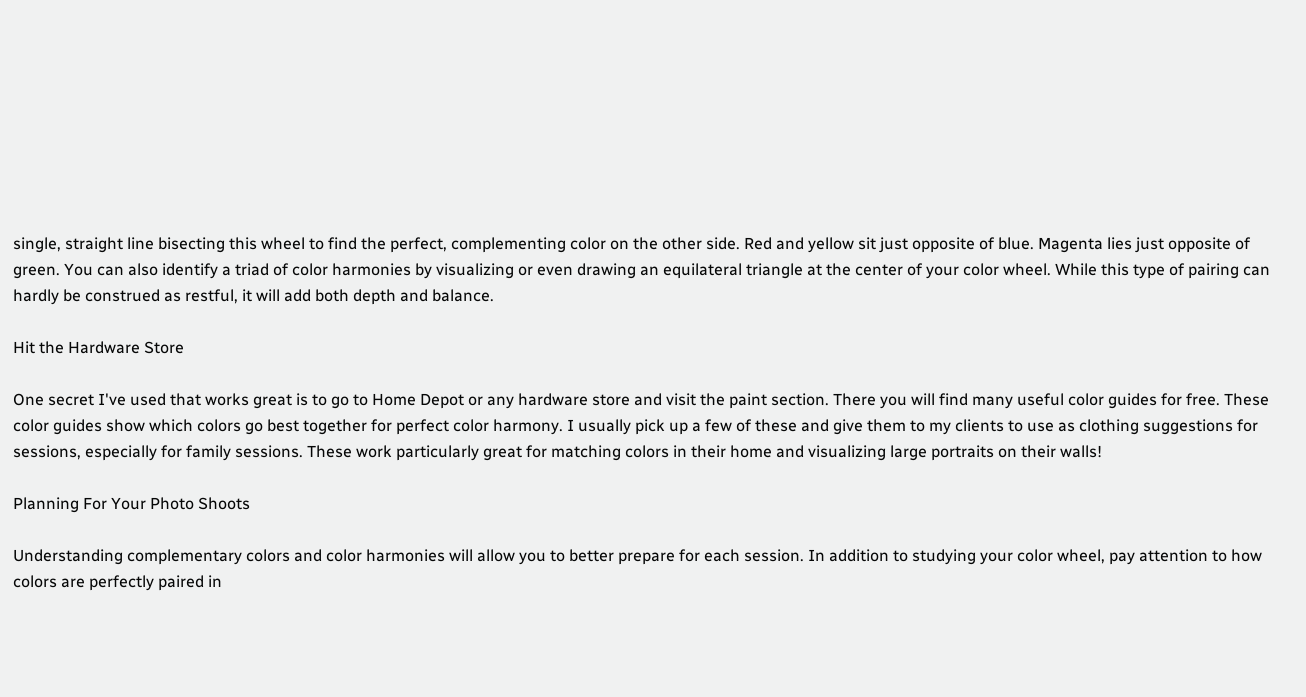single, straight line bisecting this wheel to find the perfect, complementing color on the other side. Red and yellow sit just opposite of blue. Magenta lies just opposite of green. You can also identify a triad of color harmonies by visualizing or even drawing an equilateral triangle at the center of your color wheel. While this type of pairing can hardly be construed as restful, it will add both depth and balance.

Hit the Hardware Store

One secret I've used that works great is to go to Home Depot or any hardware store and visit the paint section. There you will find many useful color guides for free. These color guides show which colors go best together for perfect color harmony. I usually pick up a few of these and give them to my clients to use as clothing suggestions for sessions, especially for family sessions. These work particularly great for matching colors in their home and visualizing large portraits on their walls!

Planning For Your Photo Shoots

Understanding complementary colors and color harmonies will allow you to better prepare for each session. In addition to studying your color wheel, pay attention to how colors are perfectly paired in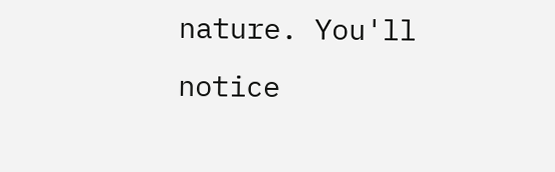nature. You'll notice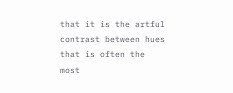that it is the artful contrast between hues that is often the most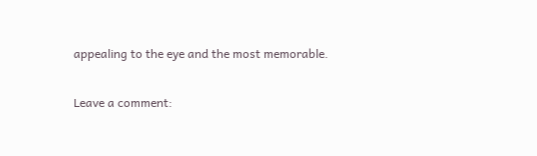appealing to the eye and the most memorable.

Leave a comment: